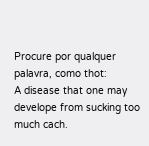Procure por qualquer palavra, como thot:
A disease that one may develope from sucking too much cach.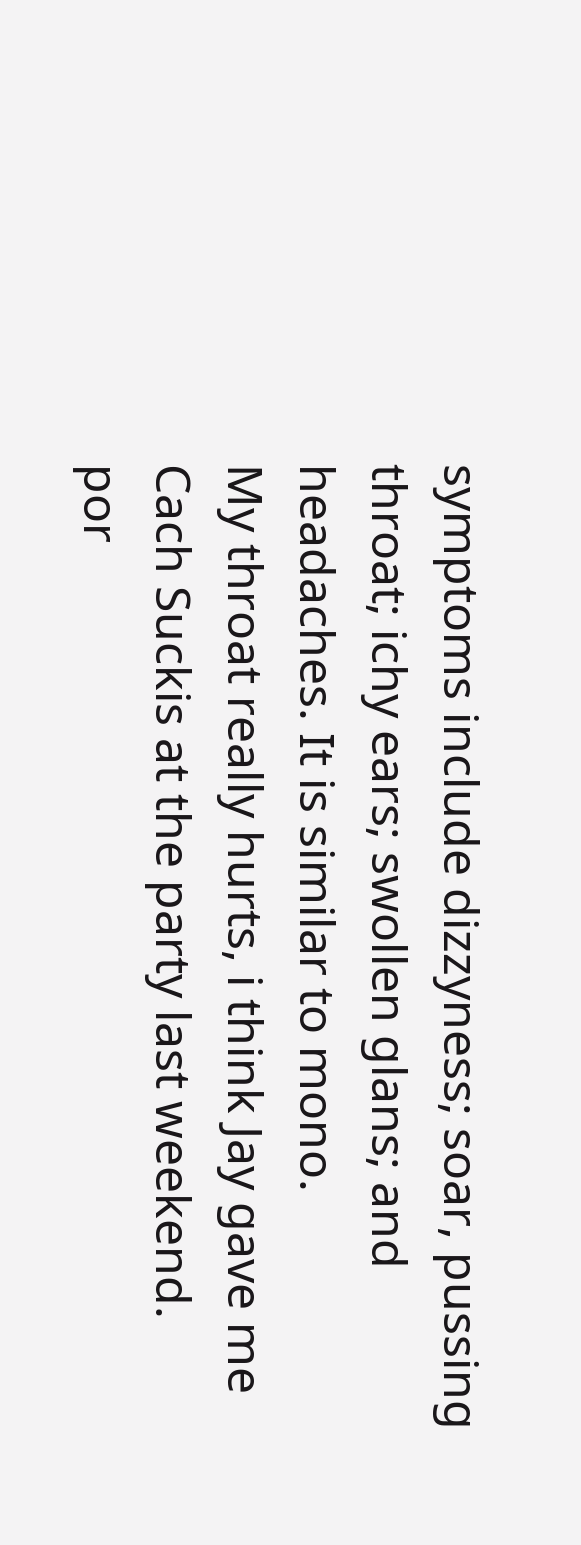symptoms include dizzyness; soar, pussing throat; ichy ears; swollen glans; and headaches. It is similar to mono.
My throat really hurts, i think Jay gave me Cach Suckis at the party last weekend.
por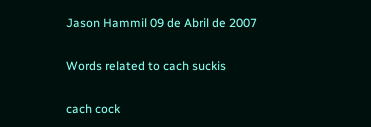Jason Hammil 09 de Abril de 2007

Words related to cach suckis

cach cock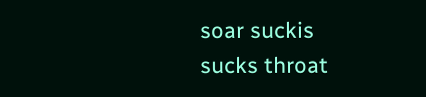soar suckis sucks throat